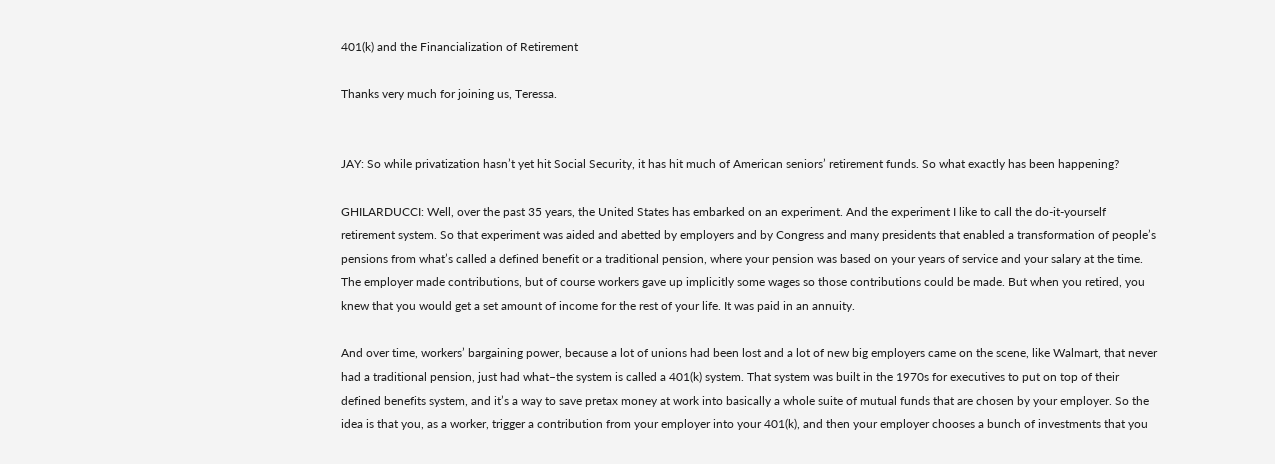401(k) and the Financialization of Retirement

Thanks very much for joining us, Teressa.


JAY: So while privatization hasn’t yet hit Social Security, it has hit much of American seniors’ retirement funds. So what exactly has been happening?

GHILARDUCCI: Well, over the past 35 years, the United States has embarked on an experiment. And the experiment I like to call the do-it-yourself retirement system. So that experiment was aided and abetted by employers and by Congress and many presidents that enabled a transformation of people’s pensions from what’s called a defined benefit or a traditional pension, where your pension was based on your years of service and your salary at the time. The employer made contributions, but of course workers gave up implicitly some wages so those contributions could be made. But when you retired, you knew that you would get a set amount of income for the rest of your life. It was paid in an annuity.

And over time, workers’ bargaining power, because a lot of unions had been lost and a lot of new big employers came on the scene, like Walmart, that never had a traditional pension, just had what–the system is called a 401(k) system. That system was built in the 1970s for executives to put on top of their defined benefits system, and it’s a way to save pretax money at work into basically a whole suite of mutual funds that are chosen by your employer. So the idea is that you, as a worker, trigger a contribution from your employer into your 401(k), and then your employer chooses a bunch of investments that you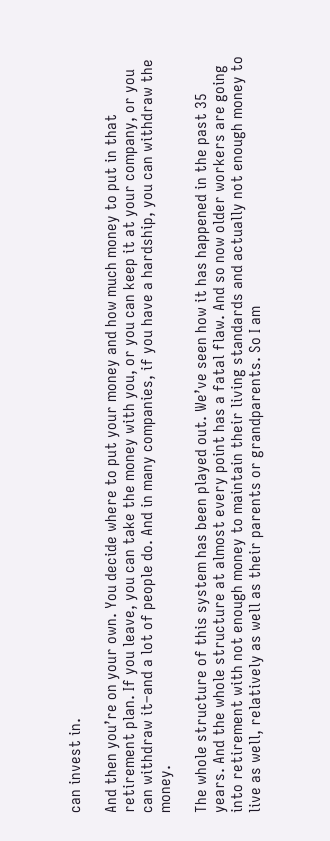can invest in.

And then you’re on your own. You decide where to put your money and how much money to put in that retirement plan. If you leave, you can take the money with you, or you can keep it at your company, or you can withdraw it–and a lot of people do. And in many companies, if you have a hardship, you can withdraw the money.

The whole structure of this system has been played out. We’ve seen how it has happened in the past 35 years. And the whole structure at almost every point has a fatal flaw. And so now older workers are going into retirement with not enough money to maintain their living standards and actually not enough money to live as well, relatively as well as their parents or grandparents. So I am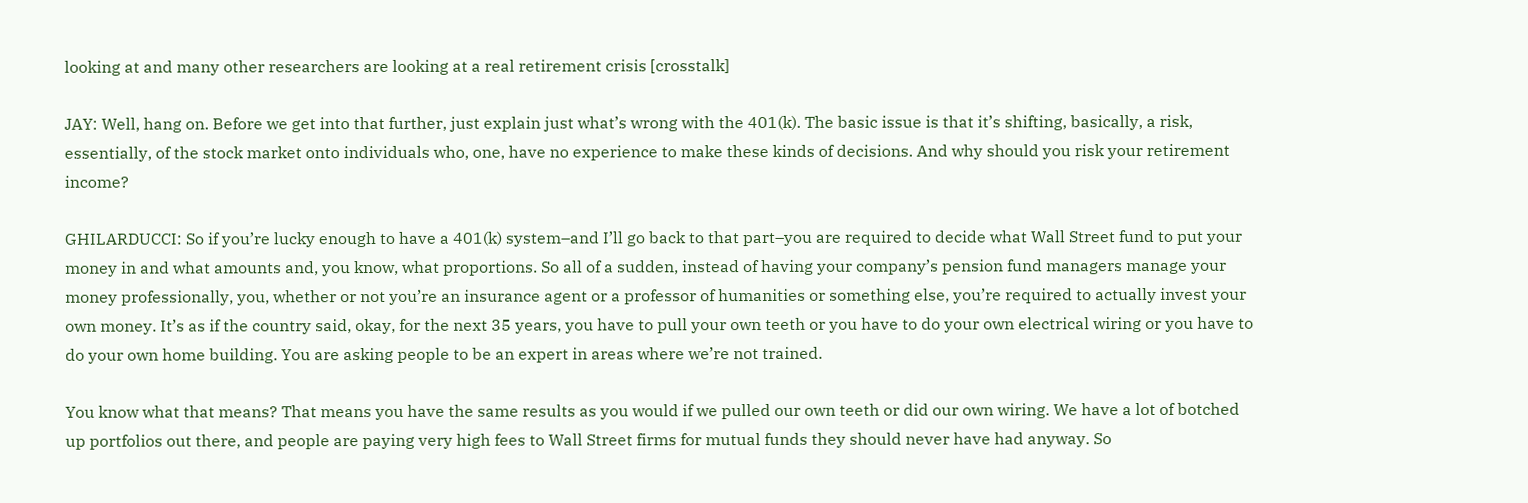looking at and many other researchers are looking at a real retirement crisis [crosstalk]

JAY: Well, hang on. Before we get into that further, just explain just what’s wrong with the 401(k). The basic issue is that it’s shifting, basically, a risk, essentially, of the stock market onto individuals who, one, have no experience to make these kinds of decisions. And why should you risk your retirement income?

GHILARDUCCI: So if you’re lucky enough to have a 401(k) system–and I’ll go back to that part–you are required to decide what Wall Street fund to put your money in and what amounts and, you know, what proportions. So all of a sudden, instead of having your company’s pension fund managers manage your money professionally, you, whether or not you’re an insurance agent or a professor of humanities or something else, you’re required to actually invest your own money. It’s as if the country said, okay, for the next 35 years, you have to pull your own teeth or you have to do your own electrical wiring or you have to do your own home building. You are asking people to be an expert in areas where we’re not trained.

You know what that means? That means you have the same results as you would if we pulled our own teeth or did our own wiring. We have a lot of botched up portfolios out there, and people are paying very high fees to Wall Street firms for mutual funds they should never have had anyway. So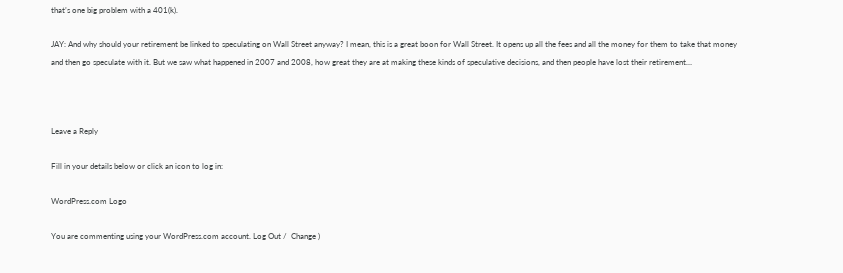that’s one big problem with a 401(k).

JAY: And why should your retirement be linked to speculating on Wall Street anyway? I mean, this is a great boon for Wall Street. It opens up all the fees and all the money for them to take that money and then go speculate with it. But we saw what happened in 2007 and 2008, how great they are at making these kinds of speculative decisions, and then people have lost their retirement…



Leave a Reply

Fill in your details below or click an icon to log in:

WordPress.com Logo

You are commenting using your WordPress.com account. Log Out /  Change )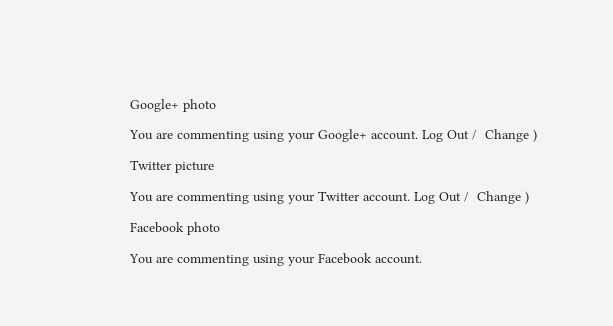Google+ photo

You are commenting using your Google+ account. Log Out /  Change )

Twitter picture

You are commenting using your Twitter account. Log Out /  Change )

Facebook photo

You are commenting using your Facebook account.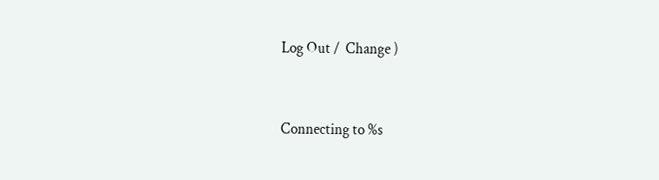Log Out /  Change )


Connecting to %s